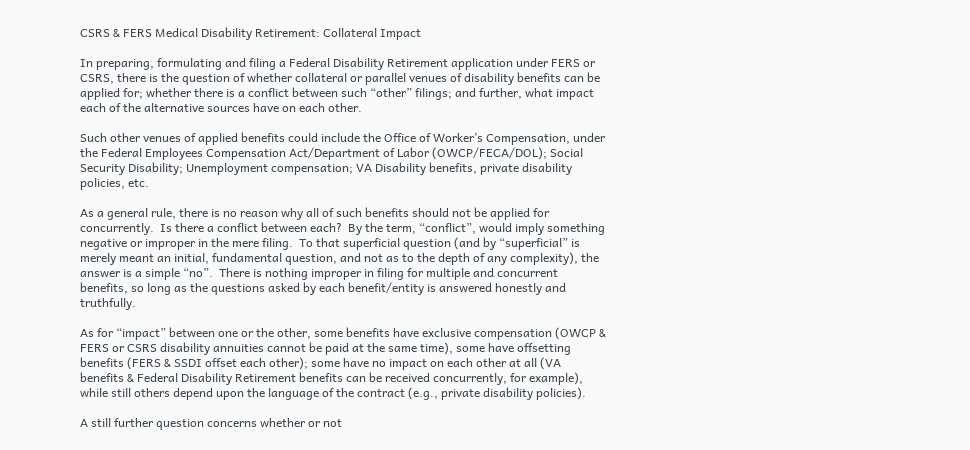CSRS & FERS Medical Disability Retirement: Collateral Impact

In preparing, formulating and filing a Federal Disability Retirement application under FERS or CSRS, there is the question of whether collateral or parallel venues of disability benefits can be applied for; whether there is a conflict between such “other” filings; and further, what impact each of the alternative sources have on each other.

Such other venues of applied benefits could include the Office of Worker’s Compensation, under the Federal Employees Compensation Act/Department of Labor (OWCP/FECA/DOL); Social Security Disability; Unemployment compensation; VA Disability benefits, private disability policies, etc.

As a general rule, there is no reason why all of such benefits should not be applied for concurrently.  Is there a conflict between each?  By the term, “conflict”, would imply something negative or improper in the mere filing.  To that superficial question (and by “superficial” is merely meant an initial, fundamental question, and not as to the depth of any complexity), the answer is a simple “no”.  There is nothing improper in filing for multiple and concurrent benefits, so long as the questions asked by each benefit/entity is answered honestly and truthfully.

As for “impact” between one or the other, some benefits have exclusive compensation (OWCP & FERS or CSRS disability annuities cannot be paid at the same time), some have offsetting benefits (FERS & SSDI offset each other); some have no impact on each other at all (VA benefits & Federal Disability Retirement benefits can be received concurrently, for example), while still others depend upon the language of the contract (e.g., private disability policies).

A still further question concerns whether or not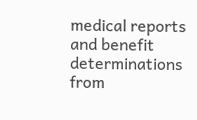medical reports and benefit determinations from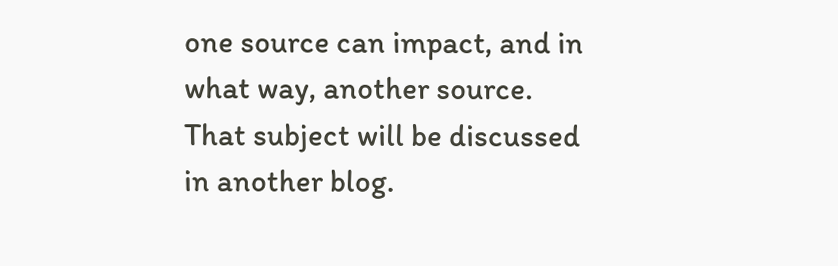one source can impact, and in what way, another source.  That subject will be discussed in another blog.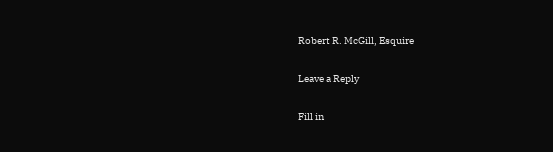Robert R. McGill, Esquire

Leave a Reply

Fill in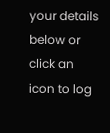your details below or click an icon to log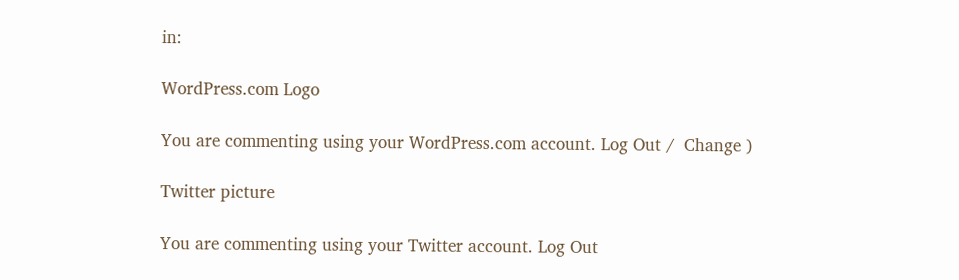in:

WordPress.com Logo

You are commenting using your WordPress.com account. Log Out /  Change )

Twitter picture

You are commenting using your Twitter account. Log Out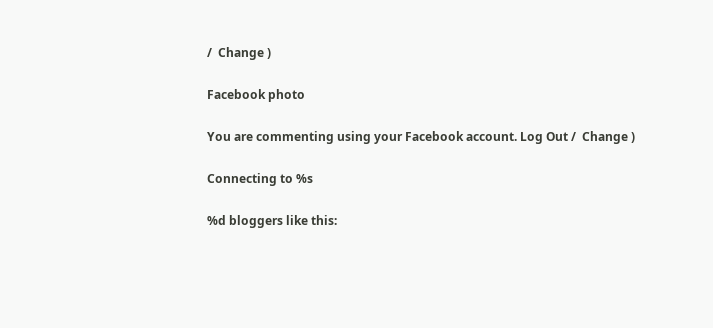/  Change )

Facebook photo

You are commenting using your Facebook account. Log Out /  Change )

Connecting to %s

%d bloggers like this: